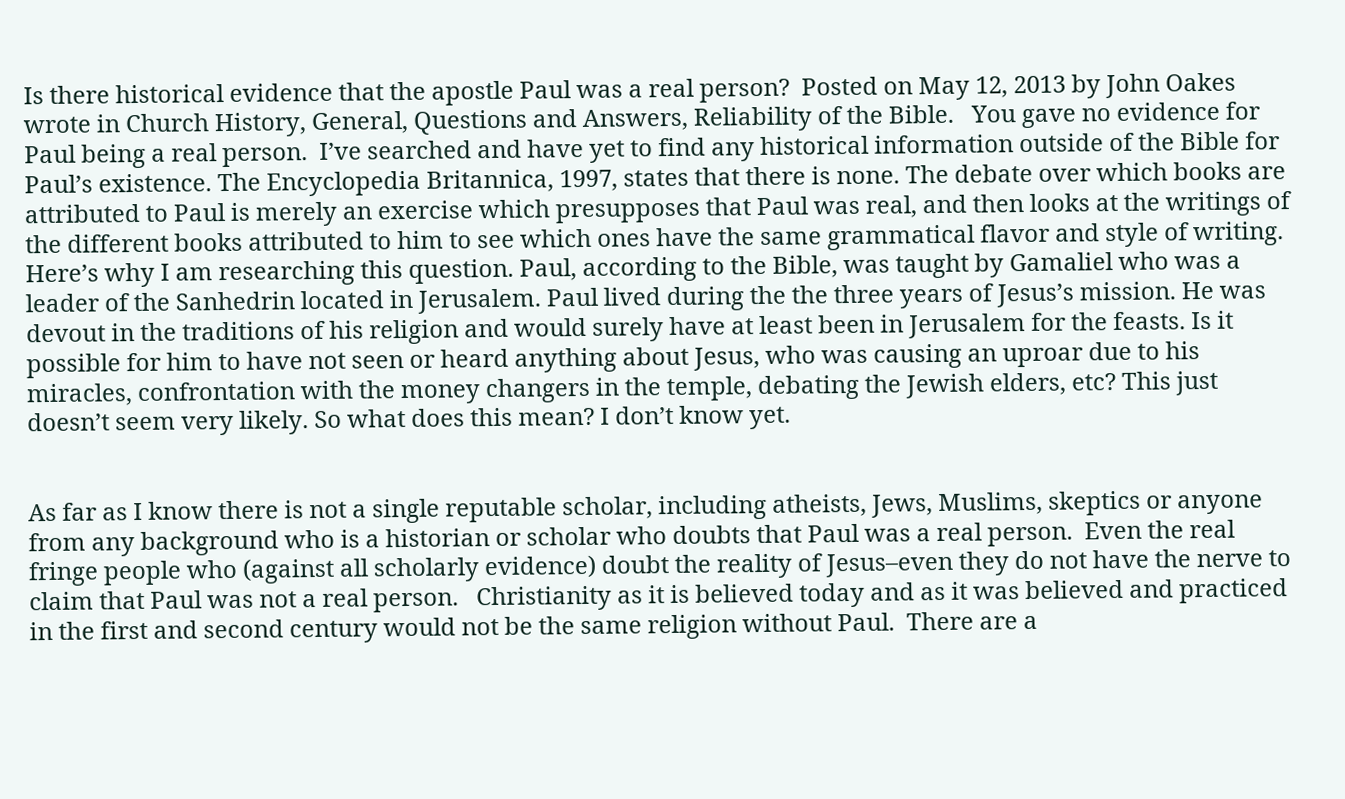Is there historical evidence that the apostle Paul was a real person?  Posted on May 12, 2013 by John Oakes wrote in Church History, General, Questions and Answers, Reliability of the Bible.   You gave no evidence for Paul being a real person.  I’ve searched and have yet to find any historical information outside of the Bible for Paul’s existence. The Encyclopedia Britannica, 1997, states that there is none. The debate over which books are attributed to Paul is merely an exercise which presupposes that Paul was real, and then looks at the writings of the different books attributed to him to see which ones have the same grammatical flavor and style of writing. Here’s why I am researching this question. Paul, according to the Bible, was taught by Gamaliel who was a leader of the Sanhedrin located in Jerusalem. Paul lived during the the three years of Jesus’s mission. He was devout in the traditions of his religion and would surely have at least been in Jerusalem for the feasts. Is it possible for him to have not seen or heard anything about Jesus, who was causing an uproar due to his miracles, confrontation with the money changers in the temple, debating the Jewish elders, etc? This just doesn’t seem very likely. So what does this mean? I don’t know yet.


As far as I know there is not a single reputable scholar, including atheists, Jews, Muslims, skeptics or anyone from any background who is a historian or scholar who doubts that Paul was a real person.  Even the real fringe people who (against all scholarly evidence) doubt the reality of Jesus–even they do not have the nerve to claim that Paul was not a real person.   Christianity as it is believed today and as it was believed and practiced in the first and second century would not be the same religion without Paul.  There are a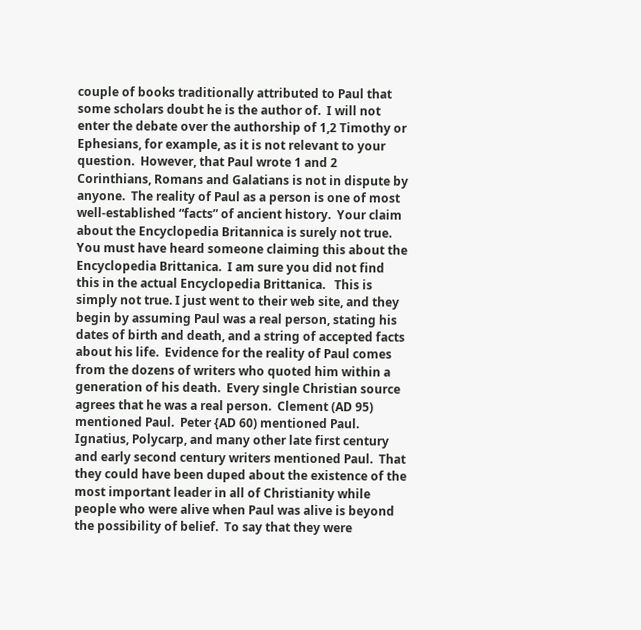couple of books traditionally attributed to Paul that some scholars doubt he is the author of.  I will not enter the debate over the authorship of 1,2 Timothy or Ephesians, for example, as it is not relevant to your question.  However, that Paul wrote 1 and 2 Corinthians, Romans and Galatians is not in dispute by anyone.  The reality of Paul as a person is one of most well-established “facts” of ancient history.  Your claim about the Encyclopedia Britannica is surely not true.  You must have heard someone claiming this about the Encyclopedia Brittanica.  I am sure you did not find this in the actual Encyclopedia Brittanica.   This is simply not true. I just went to their web site, and they begin by assuming Paul was a real person, stating his dates of birth and death, and a string of accepted facts about his life.  Evidence for the reality of Paul comes from the dozens of writers who quoted him within a generation of his death.  Every single Christian source agrees that he was a real person.  Clement (AD 95) mentioned Paul.  Peter {AD 60) mentioned Paul.  Ignatius, Polycarp, and many other late first century and early second century writers mentioned Paul.  That they could have been duped about the existence of the most important leader in all of Christianity while people who were alive when Paul was alive is beyond the possibility of belief.  To say that they were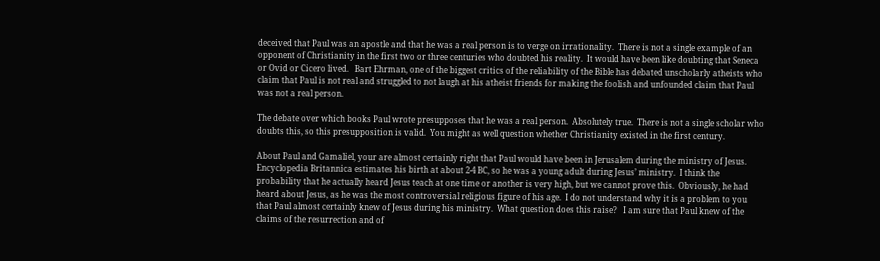deceived that Paul was an apostle and that he was a real person is to verge on irrationality.  There is not a single example of an opponent of Christianity in the first two or three centuries who doubted his reality.  It would have been like doubting that Seneca or Ovid or Cicero lived.   Bart Ehrman, one of the biggest critics of the reliability of the Bible has debated unscholarly atheists who claim that Paul is not real and struggled to not laugh at his atheist friends for making the foolish and unfounded claim that Paul was not a real person.

The debate over which books Paul wrote presupposes that he was a real person.  Absolutely true.  There is not a single scholar who doubts this, so this presupposition is valid.  You might as well question whether Christianity existed in the first century.

About Paul and Gamaliel, your are almost certainly right that Paul would have been in Jerusalem during the ministry of Jesus.  Encyclopedia Britannica estimates his birth at about 2-4 BC, so he was a young adult during Jesus’ ministry.  I think the probability that he actually heard Jesus teach at one time or another is very high, but we cannot prove this.  Obviously, he had heard about Jesus, as he was the most controversial religious figure of his age.  I do not understand why it is a problem to you that Paul almost certainly knew of Jesus during his ministry.  What question does this raise?   I am sure that Paul knew of the claims of the resurrection and of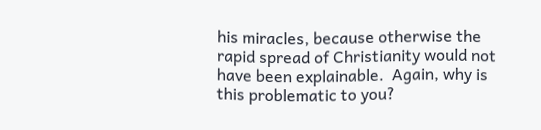his miracles, because otherwise the rapid spread of Christianity would not have been explainable.  Again, why is this problematic to you?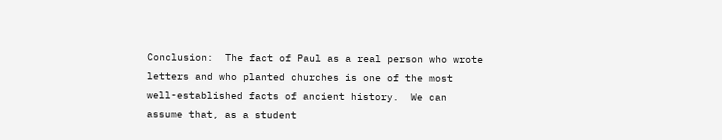Conclusion:  The fact of Paul as a real person who wrote letters and who planted churches is one of the most well-established facts of ancient history.  We can assume that, as a student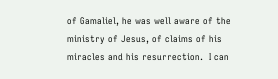of Gamaliel, he was well aware of the ministry of Jesus, of claims of his miracles and his resurrection.  I can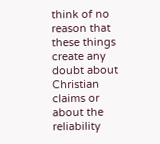think of no reason that these things create any doubt about Christian claims or about the reliability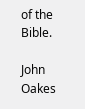of the Bible.

John Oakes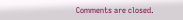Comments are closed.